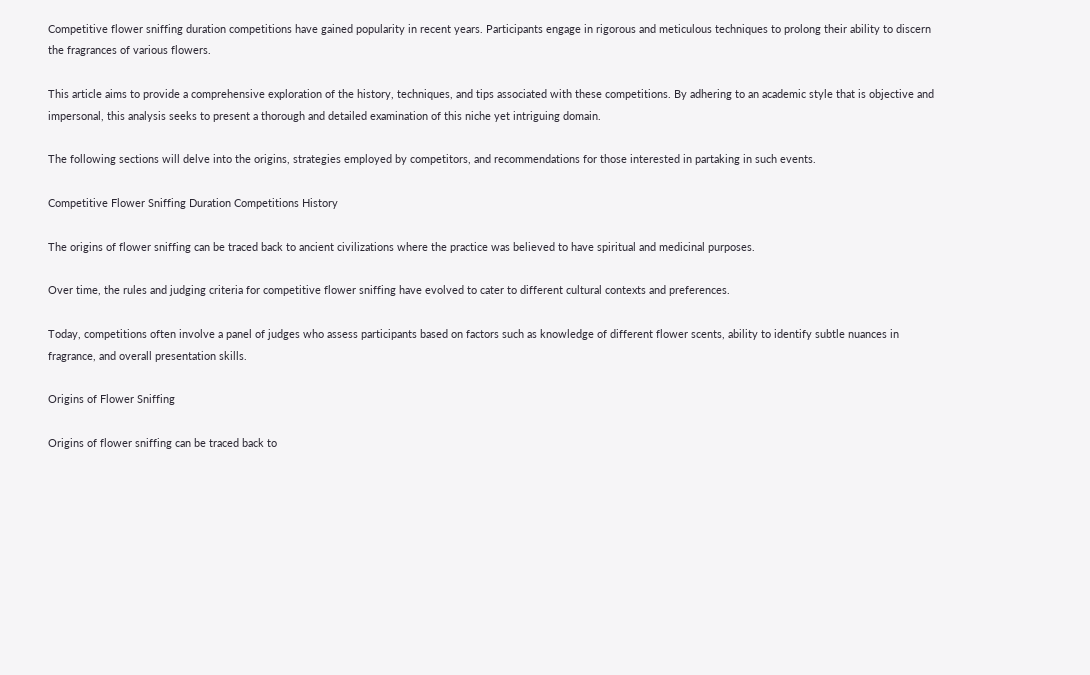Competitive flower sniffing duration competitions have gained popularity in recent years. Participants engage in rigorous and meticulous techniques to prolong their ability to discern the fragrances of various flowers.

This article aims to provide a comprehensive exploration of the history, techniques, and tips associated with these competitions. By adhering to an academic style that is objective and impersonal, this analysis seeks to present a thorough and detailed examination of this niche yet intriguing domain.

The following sections will delve into the origins, strategies employed by competitors, and recommendations for those interested in partaking in such events.

Competitive Flower Sniffing Duration Competitions History

The origins of flower sniffing can be traced back to ancient civilizations where the practice was believed to have spiritual and medicinal purposes.

Over time, the rules and judging criteria for competitive flower sniffing have evolved to cater to different cultural contexts and preferences.

Today, competitions often involve a panel of judges who assess participants based on factors such as knowledge of different flower scents, ability to identify subtle nuances in fragrance, and overall presentation skills.

Origins of Flower Sniffing

Origins of flower sniffing can be traced back to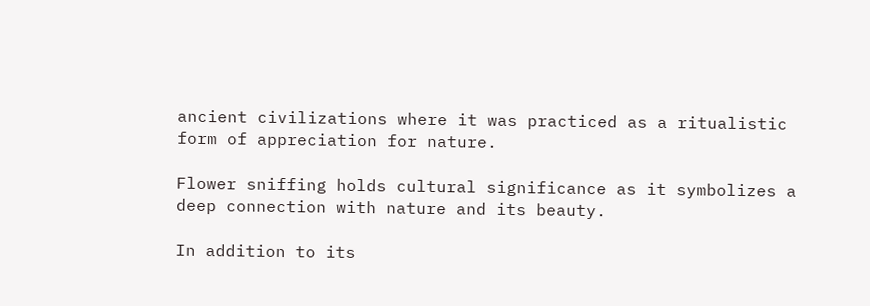ancient civilizations where it was practiced as a ritualistic form of appreciation for nature.

Flower sniffing holds cultural significance as it symbolizes a deep connection with nature and its beauty.

In addition to its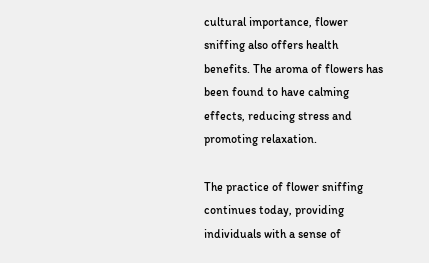cultural importance, flower sniffing also offers health benefits. The aroma of flowers has been found to have calming effects, reducing stress and promoting relaxation.

The practice of flower sniffing continues today, providing individuals with a sense of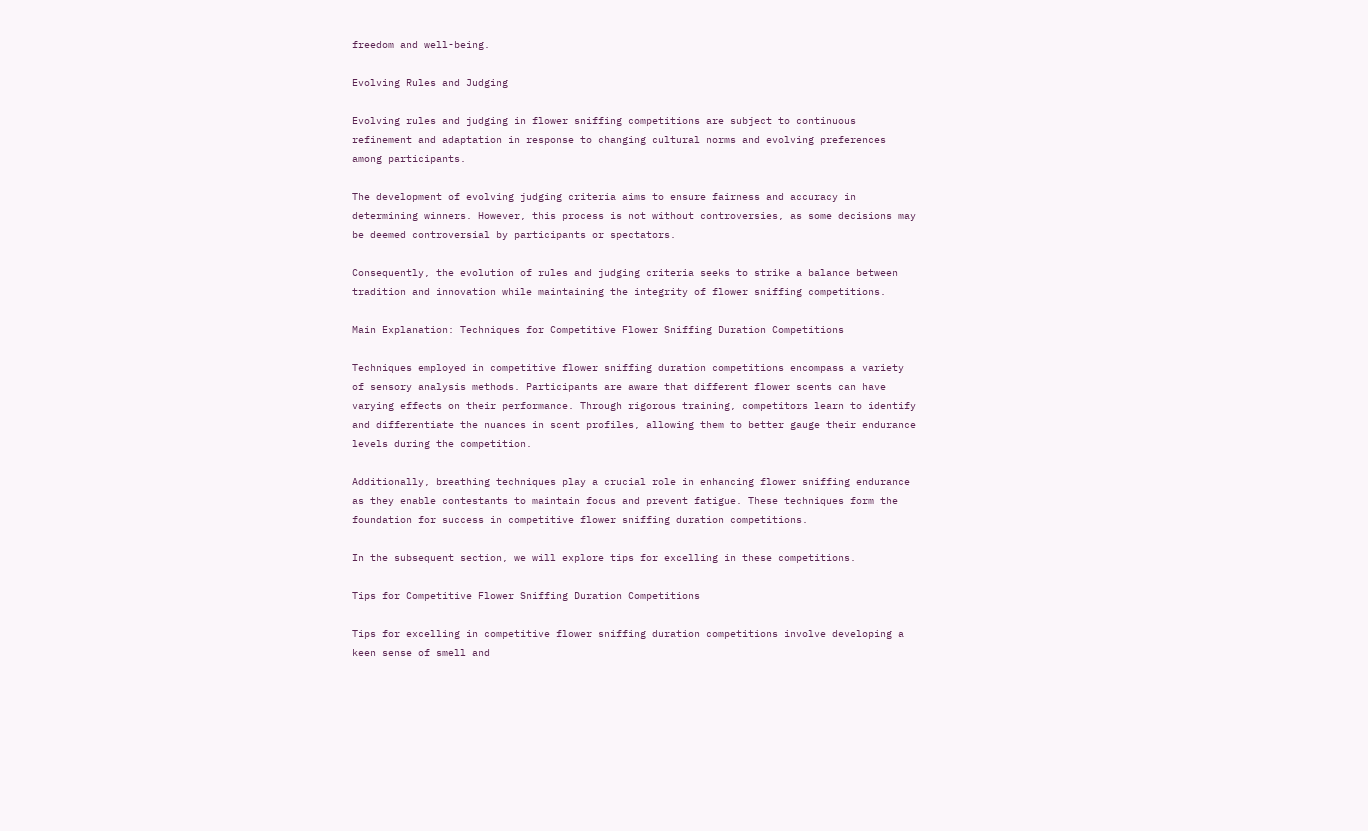freedom and well-being.

Evolving Rules and Judging

Evolving rules and judging in flower sniffing competitions are subject to continuous refinement and adaptation in response to changing cultural norms and evolving preferences among participants.

The development of evolving judging criteria aims to ensure fairness and accuracy in determining winners. However, this process is not without controversies, as some decisions may be deemed controversial by participants or spectators.

Consequently, the evolution of rules and judging criteria seeks to strike a balance between tradition and innovation while maintaining the integrity of flower sniffing competitions.

Main Explanation: Techniques for Competitive Flower Sniffing Duration Competitions

Techniques employed in competitive flower sniffing duration competitions encompass a variety of sensory analysis methods. Participants are aware that different flower scents can have varying effects on their performance. Through rigorous training, competitors learn to identify and differentiate the nuances in scent profiles, allowing them to better gauge their endurance levels during the competition.

Additionally, breathing techniques play a crucial role in enhancing flower sniffing endurance as they enable contestants to maintain focus and prevent fatigue. These techniques form the foundation for success in competitive flower sniffing duration competitions.

In the subsequent section, we will explore tips for excelling in these competitions.

Tips for Competitive Flower Sniffing Duration Competitions

Tips for excelling in competitive flower sniffing duration competitions involve developing a keen sense of smell and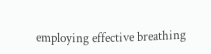employing effective breathing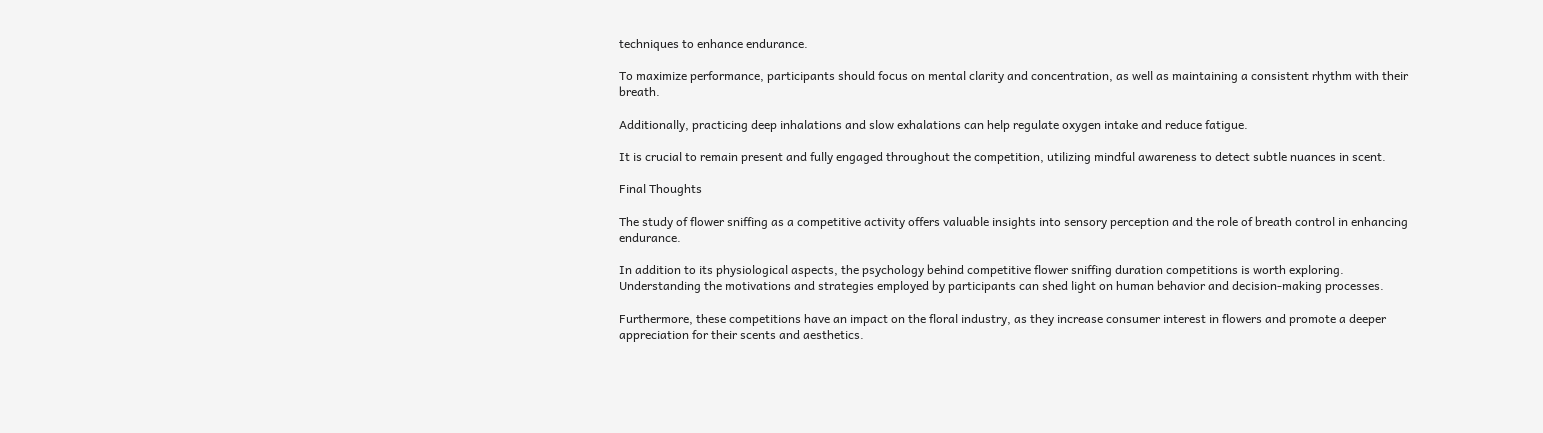techniques to enhance endurance.

To maximize performance, participants should focus on mental clarity and concentration, as well as maintaining a consistent rhythm with their breath.

Additionally, practicing deep inhalations and slow exhalations can help regulate oxygen intake and reduce fatigue.

It is crucial to remain present and fully engaged throughout the competition, utilizing mindful awareness to detect subtle nuances in scent.

Final Thoughts

The study of flower sniffing as a competitive activity offers valuable insights into sensory perception and the role of breath control in enhancing endurance.

In addition to its physiological aspects, the psychology behind competitive flower sniffing duration competitions is worth exploring. Understanding the motivations and strategies employed by participants can shed light on human behavior and decision-making processes.

Furthermore, these competitions have an impact on the floral industry, as they increase consumer interest in flowers and promote a deeper appreciation for their scents and aesthetics.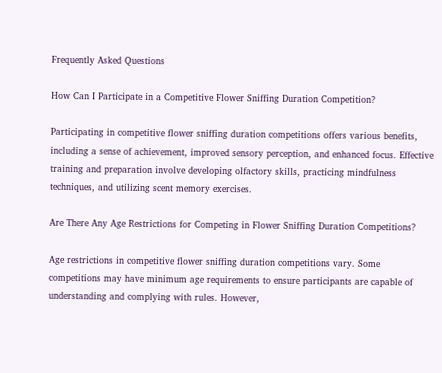Frequently Asked Questions

How Can I Participate in a Competitive Flower Sniffing Duration Competition?

Participating in competitive flower sniffing duration competitions offers various benefits, including a sense of achievement, improved sensory perception, and enhanced focus. Effective training and preparation involve developing olfactory skills, practicing mindfulness techniques, and utilizing scent memory exercises.

Are There Any Age Restrictions for Competing in Flower Sniffing Duration Competitions?

Age restrictions in competitive flower sniffing duration competitions vary. Some competitions may have minimum age requirements to ensure participants are capable of understanding and complying with rules. However,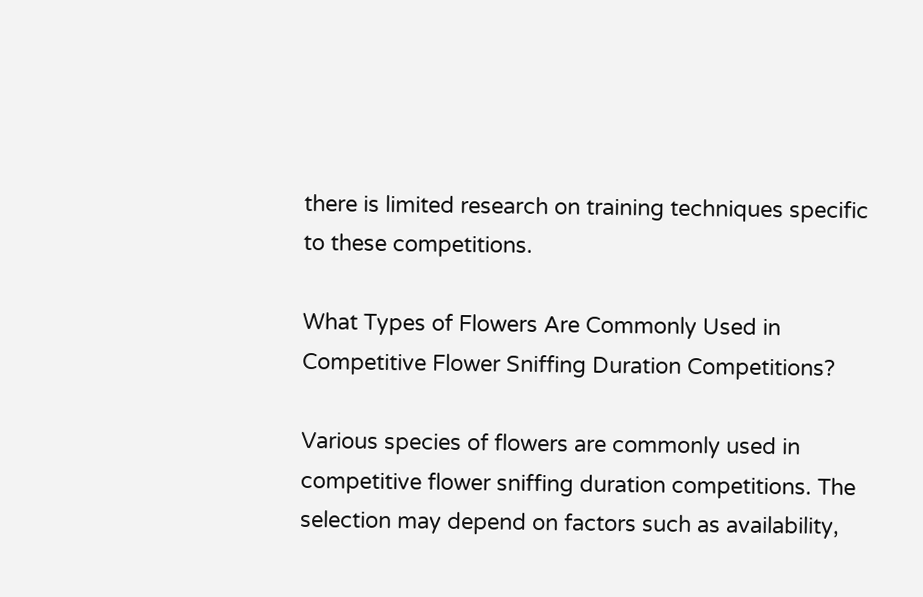there is limited research on training techniques specific to these competitions.

What Types of Flowers Are Commonly Used in Competitive Flower Sniffing Duration Competitions?

Various species of flowers are commonly used in competitive flower sniffing duration competitions. The selection may depend on factors such as availability,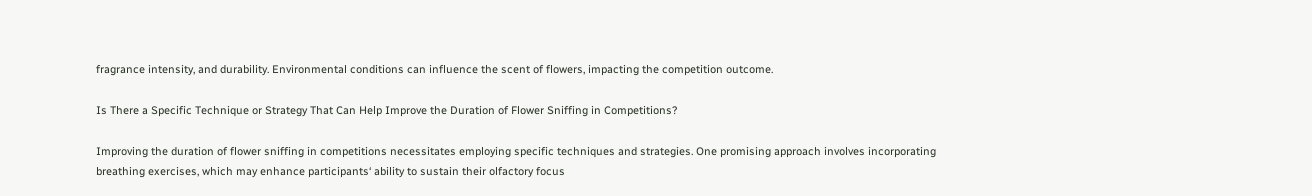fragrance intensity, and durability. Environmental conditions can influence the scent of flowers, impacting the competition outcome.

Is There a Specific Technique or Strategy That Can Help Improve the Duration of Flower Sniffing in Competitions?

Improving the duration of flower sniffing in competitions necessitates employing specific techniques and strategies. One promising approach involves incorporating breathing exercises, which may enhance participants‘ ability to sustain their olfactory focus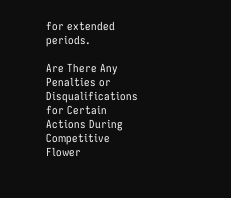for extended periods.

Are There Any Penalties or Disqualifications for Certain Actions During Competitive Flower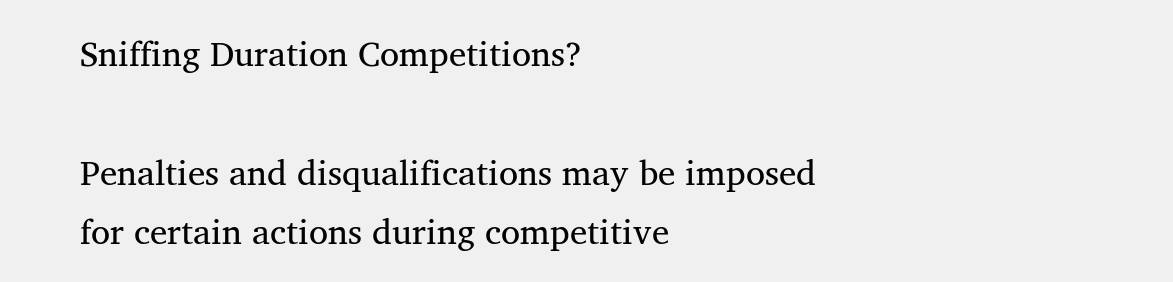Sniffing Duration Competitions?

Penalties and disqualifications may be imposed for certain actions during competitive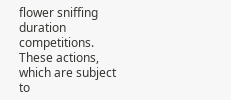flower sniffing duration competitions. These actions, which are subject to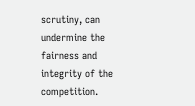scrutiny, can undermine the fairness and integrity of the competition.